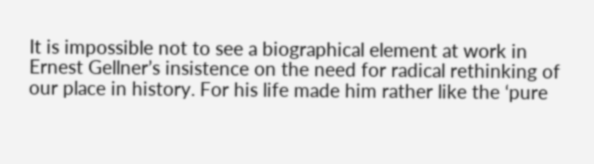It is impossible not to see a biographical element at work in Ernest Gellner’s insistence on the need for radical rethinking of our place in history. For his life made him rather like the ‘pure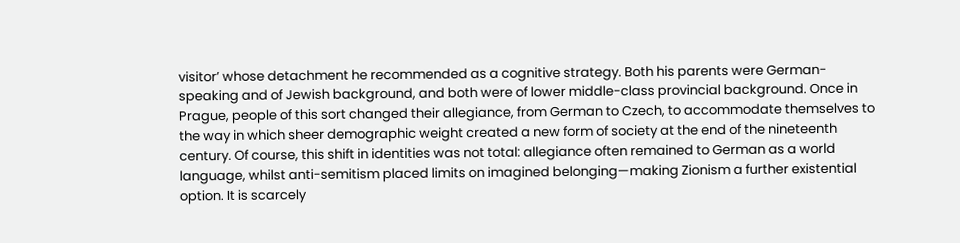visitor’ whose detachment he recommended as a cognitive strategy. Both his parents were German-speaking and of Jewish background, and both were of lower middle-class provincial background. Once in Prague, people of this sort changed their allegiance, from German to Czech, to accommodate themselves to the way in which sheer demographic weight created a new form of society at the end of the nineteenth century. Of course, this shift in identities was not total: allegiance often remained to German as a world language, whilst anti-semitism placed limits on imagined belonging—making Zionism a further existential option. It is scarcely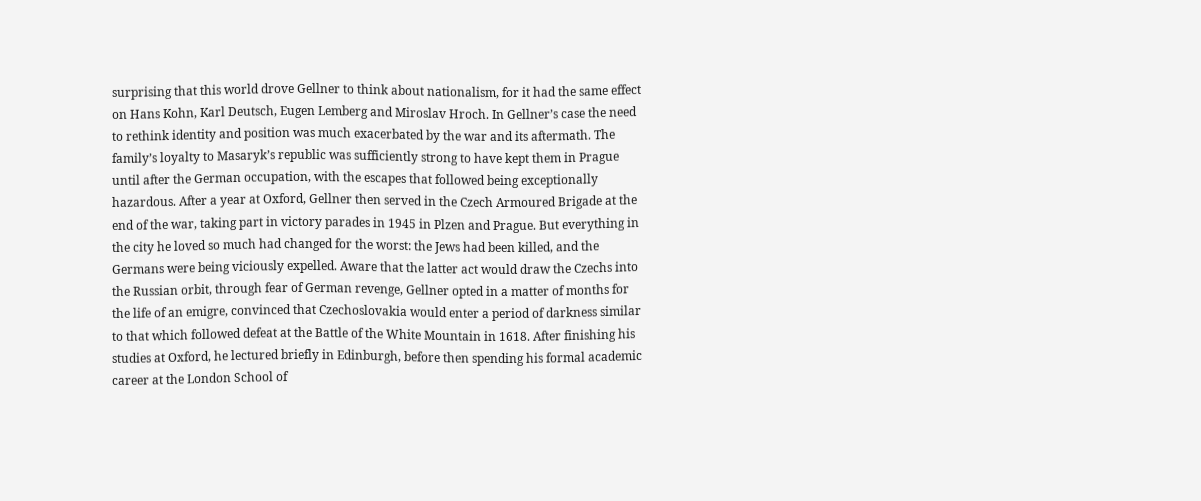surprising that this world drove Gellner to think about nationalism, for it had the same effect on Hans Kohn, Karl Deutsch, Eugen Lemberg and Miroslav Hroch. In Gellner’s case the need to rethink identity and position was much exacerbated by the war and its aftermath. The family’s loyalty to Masaryk’s republic was sufficiently strong to have kept them in Prague until after the German occupation, with the escapes that followed being exceptionally hazardous. After a year at Oxford, Gellner then served in the Czech Armoured Brigade at the end of the war, taking part in victory parades in 1945 in Plzen and Prague. But everything in the city he loved so much had changed for the worst: the Jews had been killed, and the Germans were being viciously expelled. Aware that the latter act would draw the Czechs into the Russian orbit, through fear of German revenge, Gellner opted in a matter of months for the life of an emigre, convinced that Czechoslovakia would enter a period of darkness similar to that which followed defeat at the Battle of the White Mountain in 1618. After finishing his studies at Oxford, he lectured briefly in Edinburgh, before then spending his formal academic career at the London School of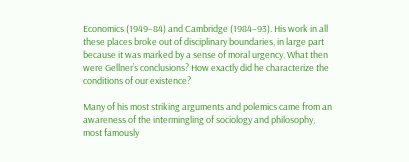Economics (1949–84) and Cambridge (1984–93). His work in all these places broke out of disciplinary boundaries, in large part because it was marked by a sense of moral urgency. What then were Gellner’s conclusions? How exactly did he characterize the conditions of our existence?

Many of his most striking arguments and polemics came from an awareness of the intermingling of sociology and philosophy, most famously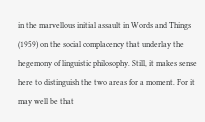in the marvellous initial assault in Words and Things (1959) on the social complacency that underlay the hegemony of linguistic philosophy. Still, it makes sense here to distinguish the two areas for a moment. For it may well be that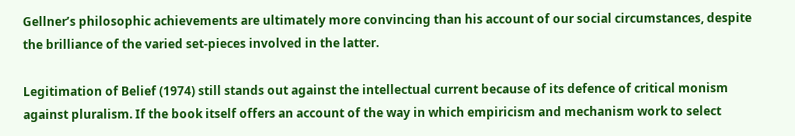Gellner’s philosophic achievements are ultimately more convincing than his account of our social circumstances, despite the brilliance of the varied set-pieces involved in the latter.

Legitimation of Belief (1974) still stands out against the intellectual current because of its defence of critical monism against pluralism. If the book itself offers an account of the way in which empiricism and mechanism work to select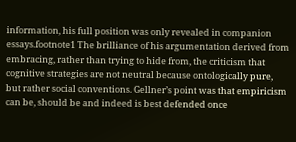information, his full position was only revealed in companion essays.footnote1 The brilliance of his argumentation derived from embracing, rather than trying to hide from, the criticism that cognitive strategies are not neutral because ontologically pure, but rather social conventions. Gellner’s point was that empiricism can be, should be and indeed is best defended once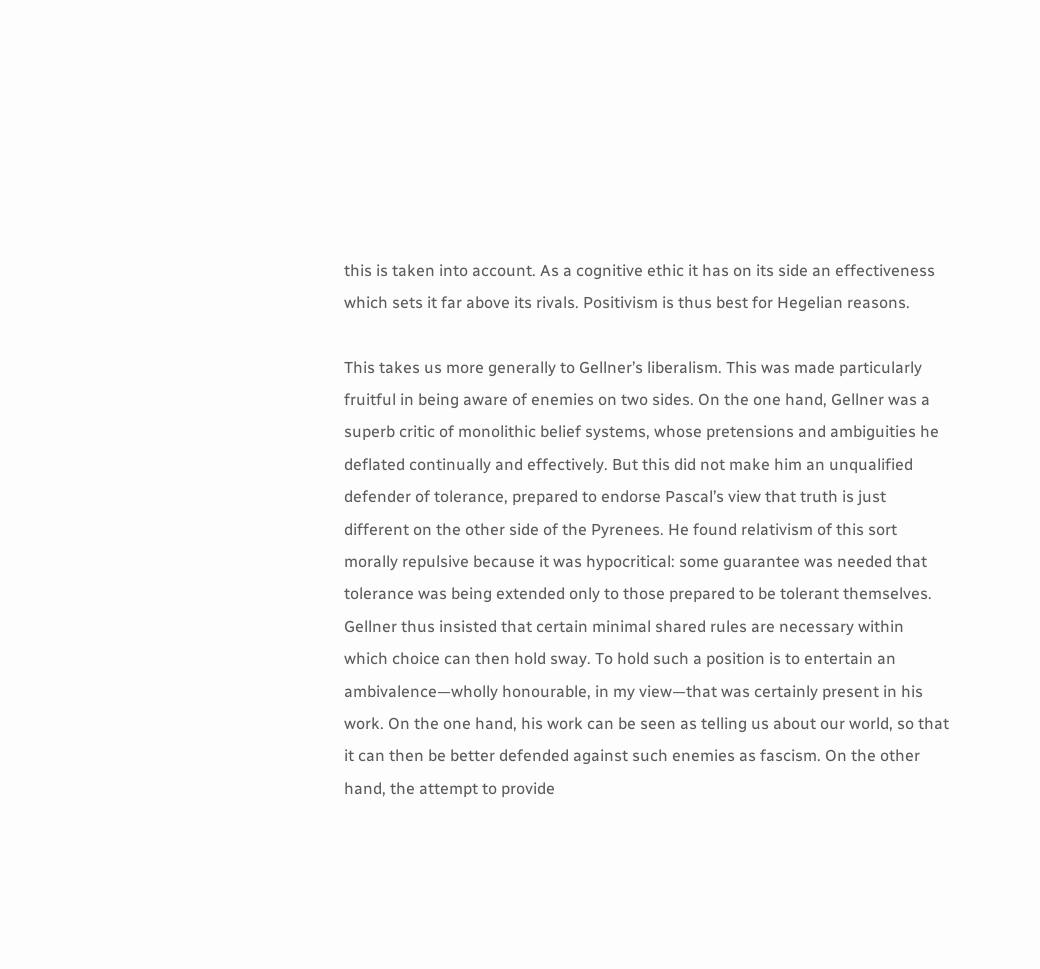this is taken into account. As a cognitive ethic it has on its side an effectiveness which sets it far above its rivals. Positivism is thus best for Hegelian reasons.

This takes us more generally to Gellner’s liberalism. This was made particularly fruitful in being aware of enemies on two sides. On the one hand, Gellner was a superb critic of monolithic belief systems, whose pretensions and ambiguities he deflated continually and effectively. But this did not make him an unqualified defender of tolerance, prepared to endorse Pascal’s view that truth is just different on the other side of the Pyrenees. He found relativism of this sort morally repulsive because it was hypocritical: some guarantee was needed that tolerance was being extended only to those prepared to be tolerant themselves. Gellner thus insisted that certain minimal shared rules are necessary within which choice can then hold sway. To hold such a position is to entertain an ambivalence—wholly honourable, in my view—that was certainly present in his work. On the one hand, his work can be seen as telling us about our world, so that it can then be better defended against such enemies as fascism. On the other hand, the attempt to provide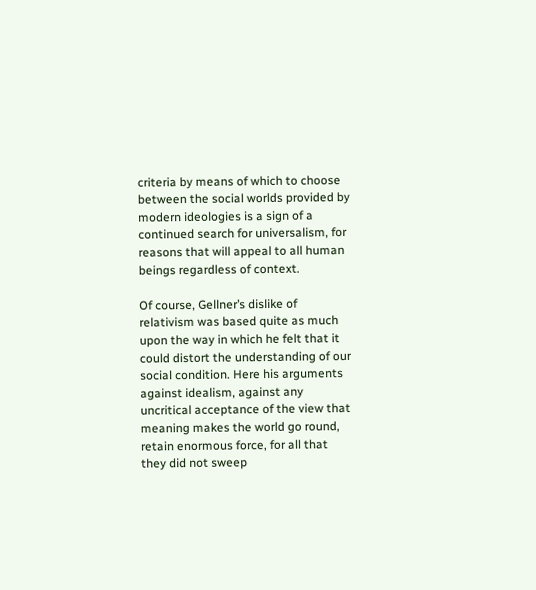criteria by means of which to choose between the social worlds provided by modern ideologies is a sign of a continued search for universalism, for reasons that will appeal to all human beings regardless of context.

Of course, Gellner’s dislike of relativism was based quite as much upon the way in which he felt that it could distort the understanding of our social condition. Here his arguments against idealism, against any uncritical acceptance of the view that meaning makes the world go round, retain enormous force, for all that they did not sweep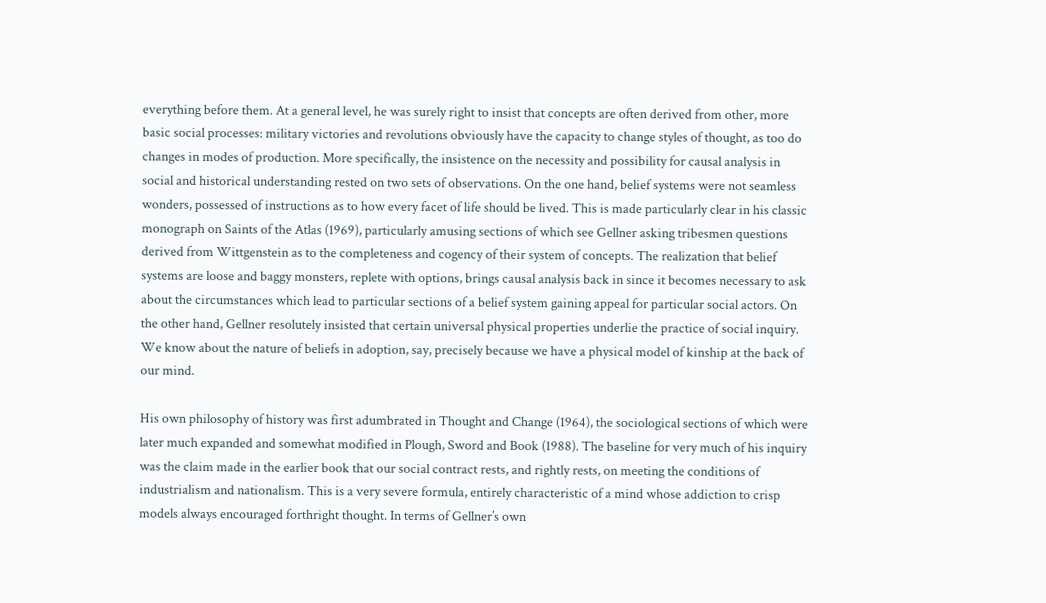everything before them. At a general level, he was surely right to insist that concepts are often derived from other, more basic social processes: military victories and revolutions obviously have the capacity to change styles of thought, as too do changes in modes of production. More specifically, the insistence on the necessity and possibility for causal analysis in social and historical understanding rested on two sets of observations. On the one hand, belief systems were not seamless wonders, possessed of instructions as to how every facet of life should be lived. This is made particularly clear in his classic monograph on Saints of the Atlas (1969), particularly amusing sections of which see Gellner asking tribesmen questions derived from Wittgenstein as to the completeness and cogency of their system of concepts. The realization that belief systems are loose and baggy monsters, replete with options, brings causal analysis back in since it becomes necessary to ask about the circumstances which lead to particular sections of a belief system gaining appeal for particular social actors. On the other hand, Gellner resolutely insisted that certain universal physical properties underlie the practice of social inquiry. We know about the nature of beliefs in adoption, say, precisely because we have a physical model of kinship at the back of our mind.

His own philosophy of history was first adumbrated in Thought and Change (1964), the sociological sections of which were later much expanded and somewhat modified in Plough, Sword and Book (1988). The baseline for very much of his inquiry was the claim made in the earlier book that our social contract rests, and rightly rests, on meeting the conditions of industrialism and nationalism. This is a very severe formula, entirely characteristic of a mind whose addiction to crisp models always encouraged forthright thought. In terms of Gellner’s own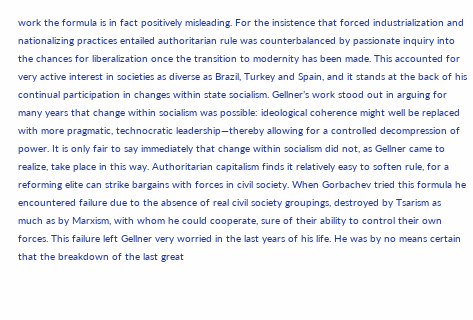work the formula is in fact positively misleading. For the insistence that forced industrialization and nationalizing practices entailed authoritarian rule was counterbalanced by passionate inquiry into the chances for liberalization once the transition to modernity has been made. This accounted for very active interest in societies as diverse as Brazil, Turkey and Spain, and it stands at the back of his continual participation in changes within state socialism. Gellner’s work stood out in arguing for many years that change within socialism was possible: ideological coherence might well be replaced with more pragmatic, technocratic leadership—thereby allowing for a controlled decompression of power. It is only fair to say immediately that change within socialism did not, as Gellner came to realize, take place in this way. Authoritarian capitalism finds it relatively easy to soften rule, for a reforming elite can strike bargains with forces in civil society. When Gorbachev tried this formula he encountered failure due to the absence of real civil society groupings, destroyed by Tsarism as much as by Marxism, with whom he could cooperate, sure of their ability to control their own forces. This failure left Gellner very worried in the last years of his life. He was by no means certain that the breakdown of the last great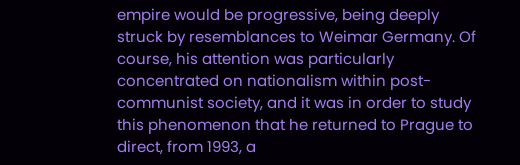empire would be progressive, being deeply struck by resemblances to Weimar Germany. Of course, his attention was particularly concentrated on nationalism within post-communist society, and it was in order to study this phenomenon that he returned to Prague to direct, from 1993, a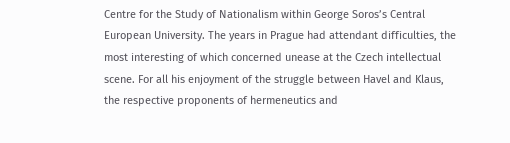Centre for the Study of Nationalism within George Soros’s Central European University. The years in Prague had attendant difficulties, the most interesting of which concerned unease at the Czech intellectual scene. For all his enjoyment of the struggle between Havel and Klaus, the respective proponents of hermeneutics and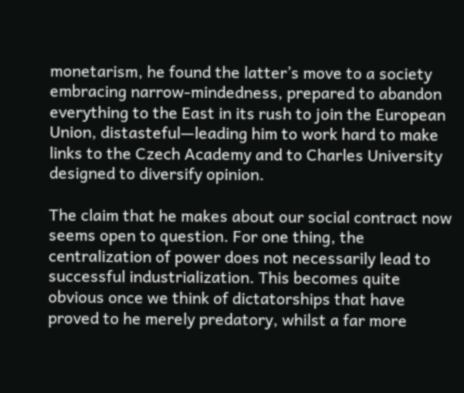monetarism, he found the latter’s move to a society embracing narrow-mindedness, prepared to abandon everything to the East in its rush to join the European Union, distasteful—leading him to work hard to make links to the Czech Academy and to Charles University designed to diversify opinion.

The claim that he makes about our social contract now seems open to question. For one thing, the centralization of power does not necessarily lead to successful industrialization. This becomes quite obvious once we think of dictatorships that have proved to he merely predatory, whilst a far more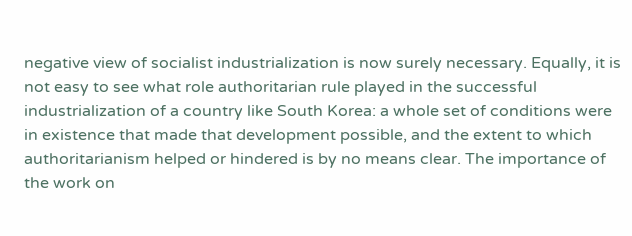negative view of socialist industrialization is now surely necessary. Equally, it is not easy to see what role authoritarian rule played in the successful industrialization of a country like South Korea: a whole set of conditions were in existence that made that development possible, and the extent to which authoritarianism helped or hindered is by no means clear. The importance of the work on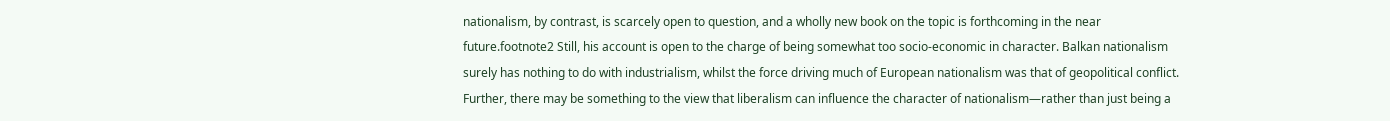nationalism, by contrast, is scarcely open to question, and a wholly new book on the topic is forthcoming in the near future.footnote2 Still, his account is open to the charge of being somewhat too socio-economic in character. Balkan nationalism surely has nothing to do with industrialism, whilst the force driving much of European nationalism was that of geopolitical conflict. Further, there may be something to the view that liberalism can influence the character of nationalism—rather than just being a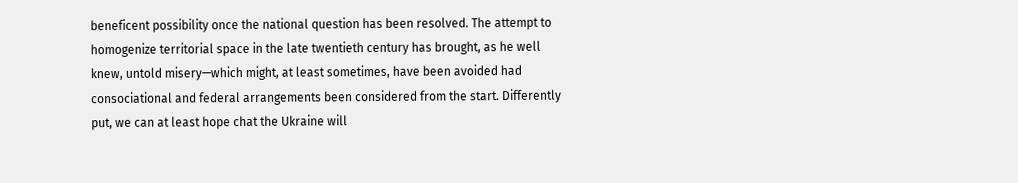beneficent possibility once the national question has been resolved. The attempt to homogenize territorial space in the late twentieth century has brought, as he well knew, untold misery—which might, at least sometimes, have been avoided had consociational and federal arrangements been considered from the start. Differently put, we can at least hope chat the Ukraine will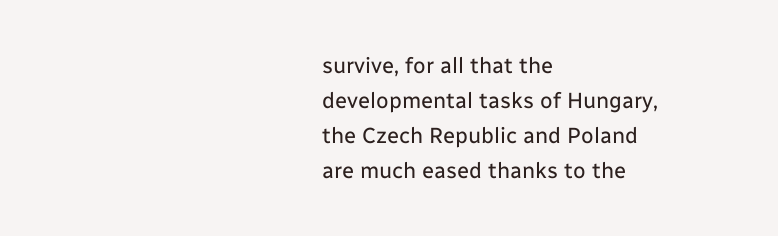survive, for all that the developmental tasks of Hungary, the Czech Republic and Poland are much eased thanks to the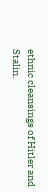ethnic cleansings of Hitler and Stalin.